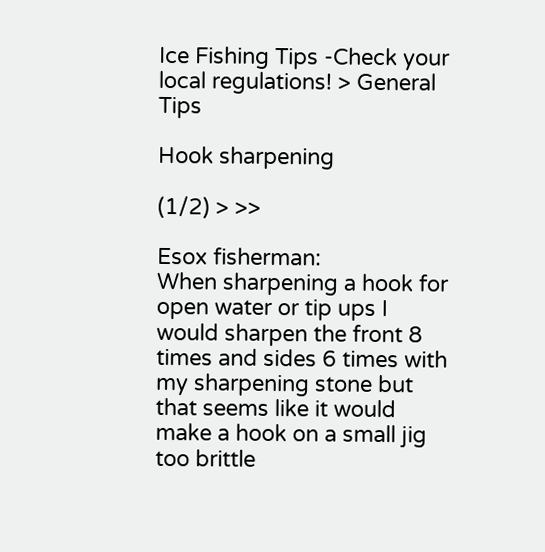Ice Fishing Tips -Check your local regulations! > General Tips

Hook sharpening

(1/2) > >>

Esox fisherman:
When sharpening a hook for open water or tip ups I would sharpen the front 8 times and sides 6 times with my sharpening stone but that seems like it would make a hook on a small jig too brittle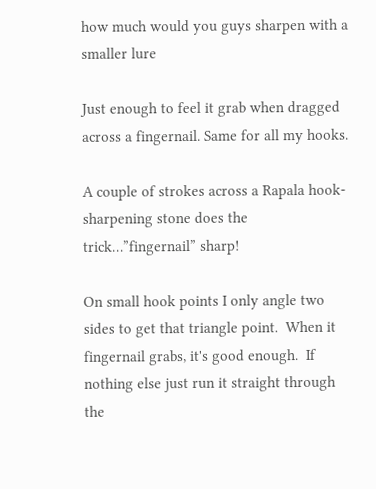how much would you guys sharpen with a smaller lure

Just enough to feel it grab when dragged across a fingernail. Same for all my hooks.

A couple of strokes across a Rapala hook-sharpening stone does the trick…”fingernail” sharp!

On small hook points I only angle two sides to get that triangle point.  When it fingernail grabs, it's good enough.  If nothing else just run it straight through the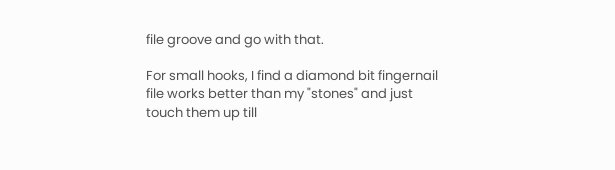file groove and go with that.

For small hooks, I find a diamond bit fingernail file works better than my "stones" and just touch them up till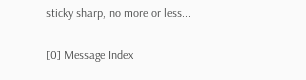sticky sharp, no more or less...


[0] Message Index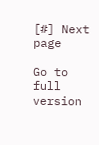[#] Next page

Go to full version